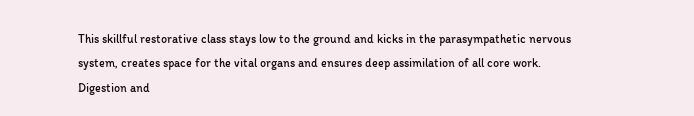This skillful restorative class stays low to the ground and kicks in the parasympathetic nervous system, creates space for the vital organs and ensures deep assimilation of all core work. Digestion and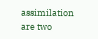assimilation are two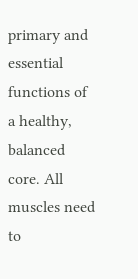primary and essential functions of a healthy, balanced core. All muscles need to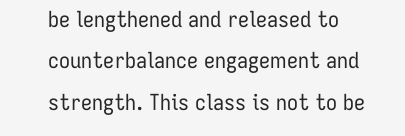be lengthened and released to counterbalance engagement and strength. This class is not to be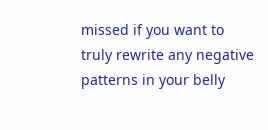missed if you want to truly rewrite any negative patterns in your belly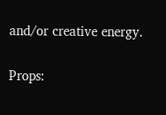and/or creative energy.

Props: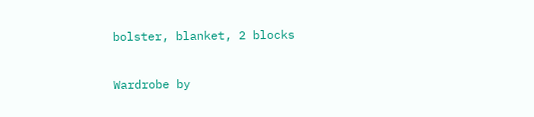bolster, blanket, 2 blocks

Wardrobe by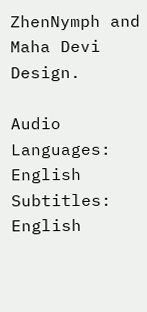ZhenNymph and Maha Devi Design.

Audio Languages: English
Subtitles: English